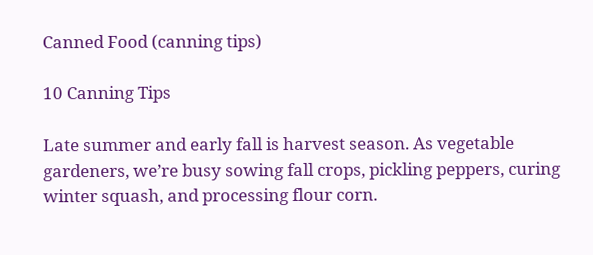Canned Food (canning tips)

10 Canning Tips

Late summer and early fall is harvest season. As vegetable gardeners, we’re busy sowing fall crops, pickling peppers, curing winter squash, and processing flour corn.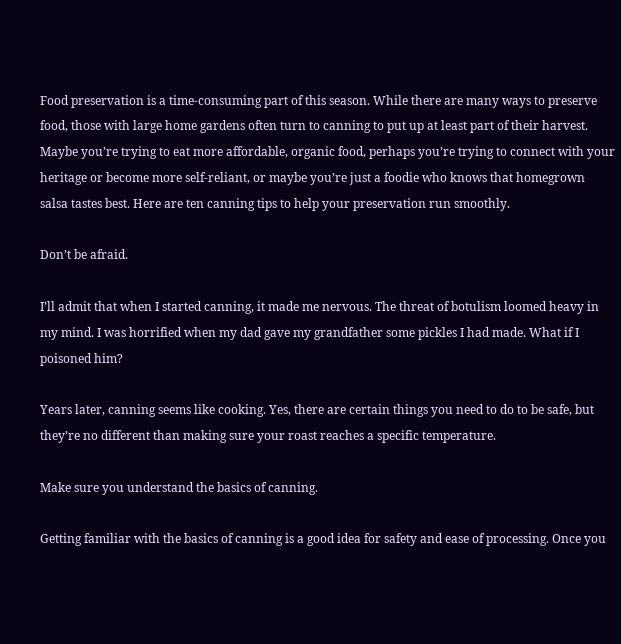Food preservation is a time-consuming part of this season. While there are many ways to preserve food, those with large home gardens often turn to canning to put up at least part of their harvest. Maybe you’re trying to eat more affordable, organic food, perhaps you’re trying to connect with your heritage or become more self-reliant, or maybe you’re just a foodie who knows that homegrown salsa tastes best. Here are ten canning tips to help your preservation run smoothly.

Don’t be afraid.

I’ll admit that when I started canning, it made me nervous. The threat of botulism loomed heavy in my mind. I was horrified when my dad gave my grandfather some pickles I had made. What if I poisoned him?

Years later, canning seems like cooking. Yes, there are certain things you need to do to be safe, but they’re no different than making sure your roast reaches a specific temperature.

Make sure you understand the basics of canning.

Getting familiar with the basics of canning is a good idea for safety and ease of processing. Once you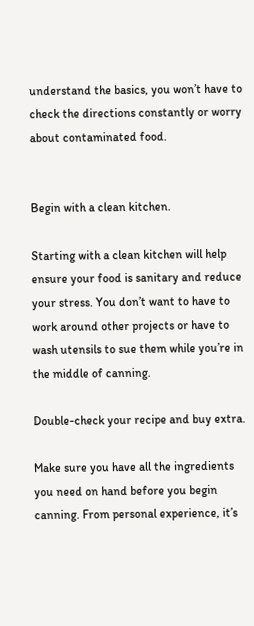understand the basics, you won’t have to check the directions constantly or worry about contaminated food.


Begin with a clean kitchen.

Starting with a clean kitchen will help ensure your food is sanitary and reduce your stress. You don’t want to have to work around other projects or have to wash utensils to sue them while you’re in the middle of canning.

Double-check your recipe and buy extra.

Make sure you have all the ingredients you need on hand before you begin canning. From personal experience, it’s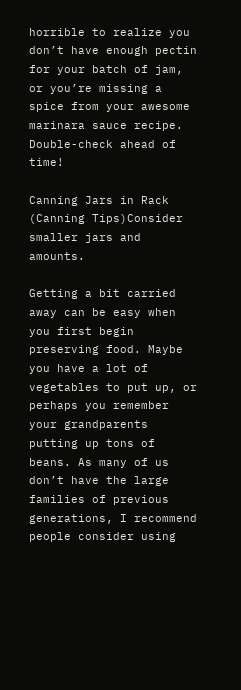horrible to realize you don’t have enough pectin for your batch of jam, or you’re missing a spice from your awesome marinara sauce recipe. Double-check ahead of time!

Canning Jars in Rack (Canning Tips)Consider smaller jars and amounts.

Getting a bit carried away can be easy when you first begin preserving food. Maybe you have a lot of vegetables to put up, or perhaps you remember your grandparents putting up tons of beans. As many of us don’t have the large families of previous generations, I recommend people consider using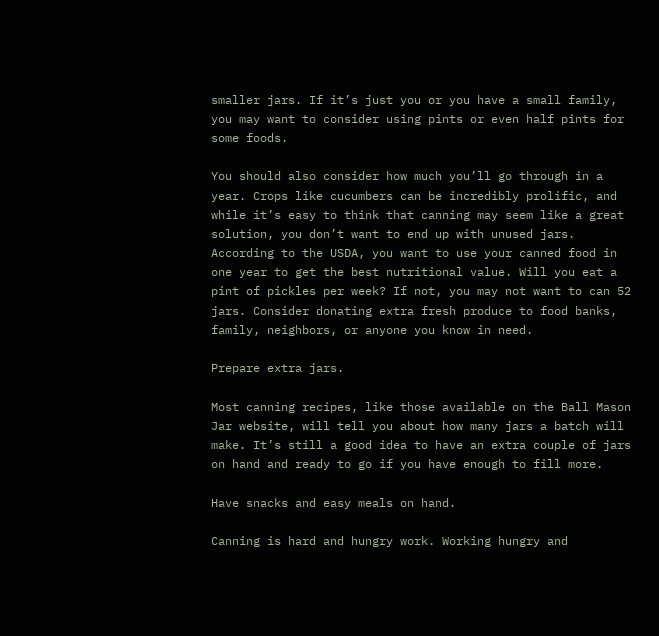smaller jars. If it’s just you or you have a small family, you may want to consider using pints or even half pints for some foods.

You should also consider how much you’ll go through in a year. Crops like cucumbers can be incredibly prolific, and while it’s easy to think that canning may seem like a great solution, you don’t want to end up with unused jars. According to the USDA, you want to use your canned food in one year to get the best nutritional value. Will you eat a pint of pickles per week? If not, you may not want to can 52 jars. Consider donating extra fresh produce to food banks, family, neighbors, or anyone you know in need.

Prepare extra jars.

Most canning recipes, like those available on the Ball Mason Jar website, will tell you about how many jars a batch will make. It’s still a good idea to have an extra couple of jars on hand and ready to go if you have enough to fill more.

Have snacks and easy meals on hand.

Canning is hard and hungry work. Working hungry and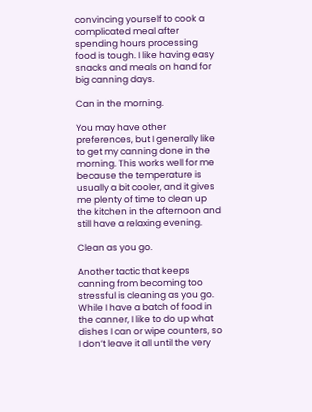convincing yourself to cook a complicated meal after spending hours processing food is tough. I like having easy snacks and meals on hand for big canning days.

Can in the morning.

You may have other preferences, but I generally like to get my canning done in the morning. This works well for me because the temperature is usually a bit cooler, and it gives me plenty of time to clean up the kitchen in the afternoon and still have a relaxing evening.

Clean as you go.

Another tactic that keeps canning from becoming too stressful is cleaning as you go. While I have a batch of food in the canner, I like to do up what dishes I can or wipe counters, so I don’t leave it all until the very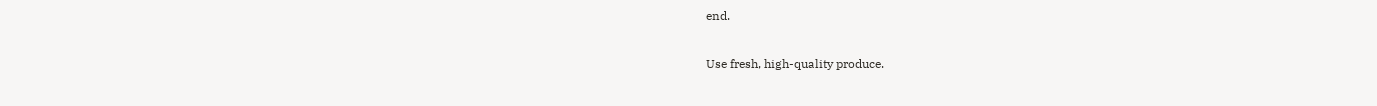end.

Use fresh, high-quality produce.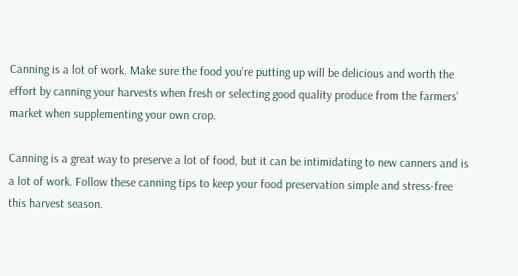Canning is a lot of work. Make sure the food you’re putting up will be delicious and worth the effort by canning your harvests when fresh or selecting good quality produce from the farmers’ market when supplementing your own crop.

Canning is a great way to preserve a lot of food, but it can be intimidating to new canners and is a lot of work. Follow these canning tips to keep your food preservation simple and stress-free this harvest season.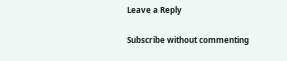Leave a Reply

Subscribe without commenting